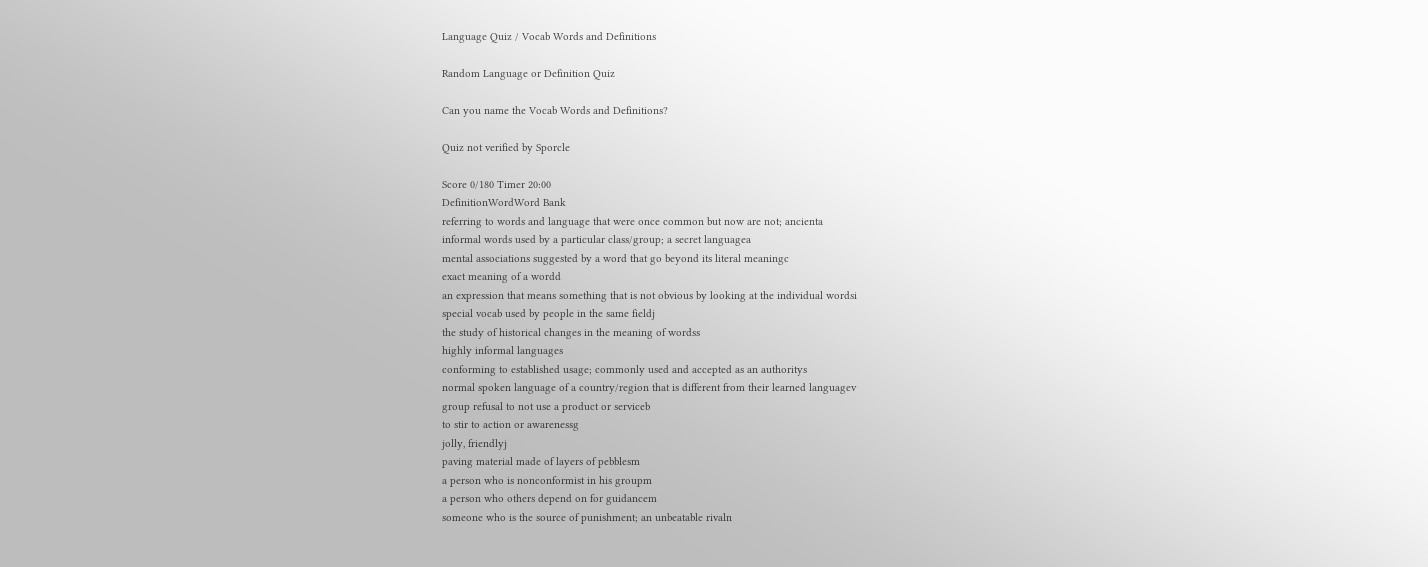Language Quiz / Vocab Words and Definitions

Random Language or Definition Quiz

Can you name the Vocab Words and Definitions?

Quiz not verified by Sporcle

Score 0/180 Timer 20:00
DefinitionWordWord Bank
referring to words and language that were once common but now are not; ancienta
informal words used by a particular class/group; a secret languagea
mental associations suggested by a word that go beyond its literal meaningc
exact meaning of a wordd
an expression that means something that is not obvious by looking at the individual wordsi
special vocab used by people in the same fieldj
the study of historical changes in the meaning of wordss
highly informal languages
conforming to established usage; commonly used and accepted as an authoritys
normal spoken language of a country/region that is different from their learned languagev
group refusal to not use a product or serviceb
to stir to action or awarenessg
jolly, friendlyj
paving material made of layers of pebblesm
a person who is nonconformist in his groupm
a person who others depend on for guidancem
someone who is the source of punishment; an unbeatable rivaln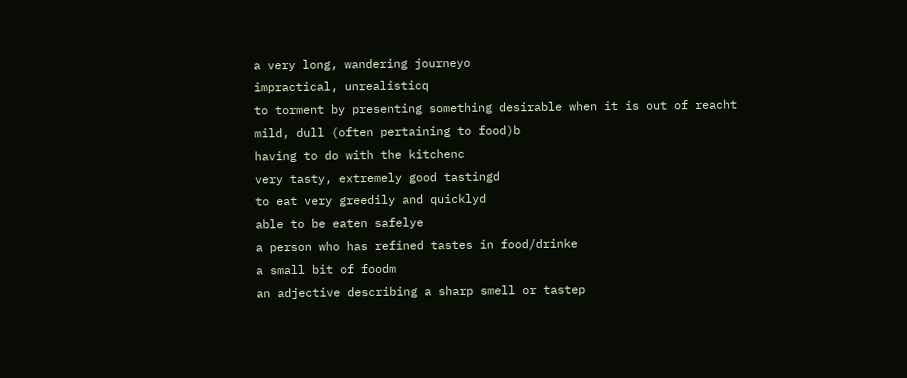a very long, wandering journeyo
impractical, unrealisticq
to torment by presenting something desirable when it is out of reacht
mild, dull (often pertaining to food)b
having to do with the kitchenc
very tasty, extremely good tastingd
to eat very greedily and quicklyd
able to be eaten safelye
a person who has refined tastes in food/drinke
a small bit of foodm
an adjective describing a sharp smell or tastep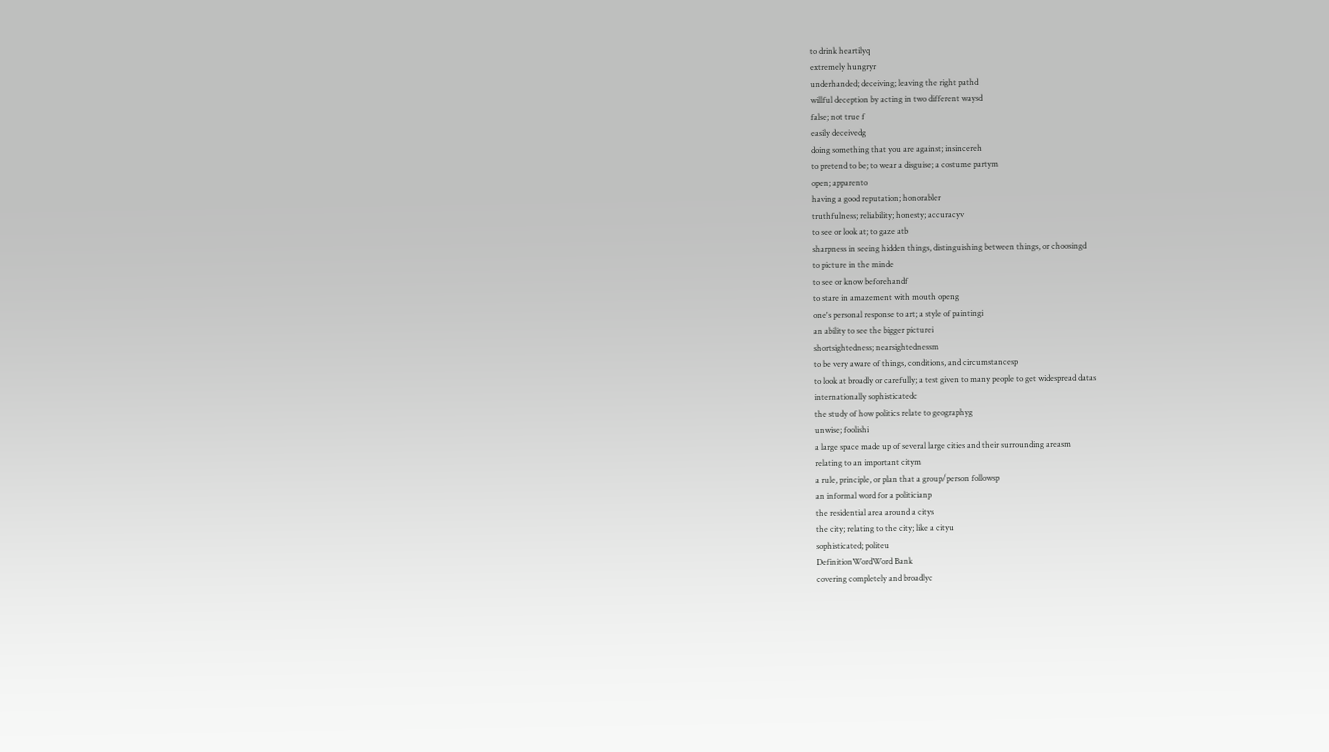to drink heartilyq
extremely hungryr
underhanded; deceiving; leaving the right pathd
willful deception by acting in two different waysd
false; not true f
easily deceivedg
doing something that you are against; insincereh
to pretend to be; to wear a disguise; a costume partym
open; apparento
having a good reputation; honorabler
truthfulness; reliability; honesty; accuracyv
to see or look at; to gaze atb
sharpness in seeing hidden things, distinguishing between things, or choosingd
to picture in the minde
to see or know beforehandf
to stare in amazement with mouth openg
one's personal response to art; a style of paintingi
an ability to see the bigger picturei
shortsightedness; nearsightednessm
to be very aware of things, conditions, and circumstancesp
to look at broadly or carefully; a test given to many people to get widespread datas
internationally sophisticatedc
the study of how politics relate to geographyg
unwise; foolishi
a large space made up of several large cities and their surrounding areasm
relating to an important citym
a rule, principle, or plan that a group/person followsp
an informal word for a politicianp
the residential area around a citys
the city; relating to the city; like a cityu
sophisticated; politeu
DefinitionWordWord Bank
covering completely and broadlyc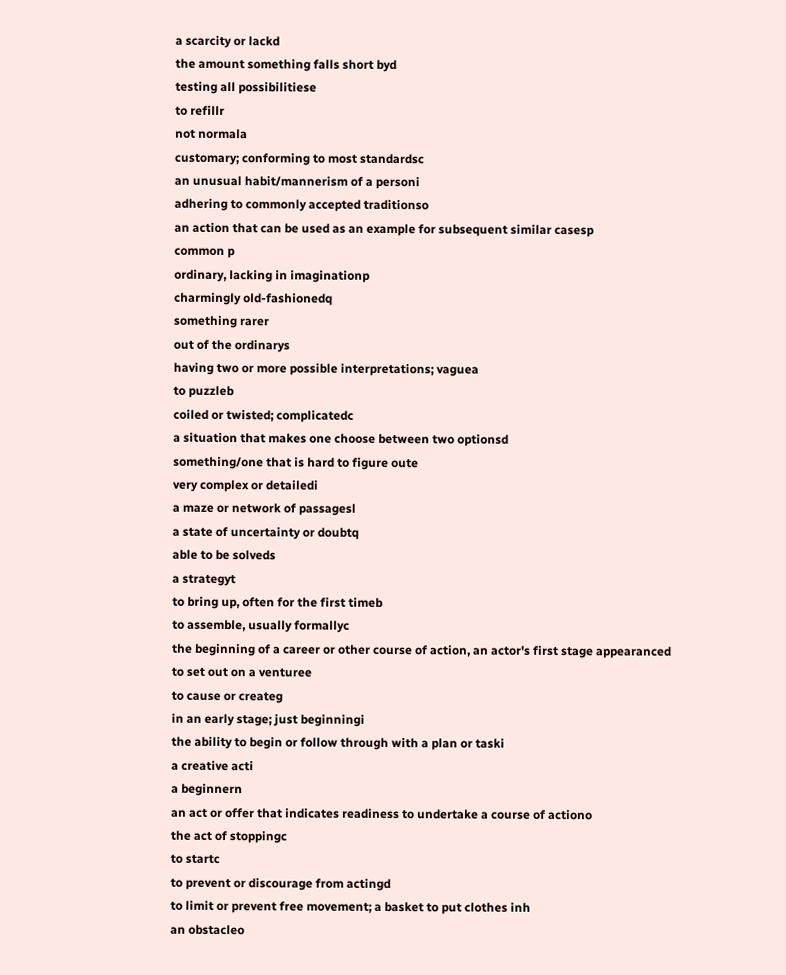a scarcity or lackd
the amount something falls short byd
testing all possibilitiese
to refillr
not normala
customary; conforming to most standardsc
an unusual habit/mannerism of a personi
adhering to commonly accepted traditionso
an action that can be used as an example for subsequent similar casesp
common p
ordinary, lacking in imaginationp
charmingly old-fashionedq
something rarer
out of the ordinarys
having two or more possible interpretations; vaguea
to puzzleb
coiled or twisted; complicatedc
a situation that makes one choose between two optionsd
something/one that is hard to figure oute
very complex or detailedi
a maze or network of passagesl
a state of uncertainty or doubtq
able to be solveds
a strategyt
to bring up, often for the first timeb
to assemble, usually formallyc
the beginning of a career or other course of action, an actor's first stage appearanced
to set out on a venturee
to cause or createg
in an early stage; just beginningi
the ability to begin or follow through with a plan or taski
a creative acti
a beginnern
an act or offer that indicates readiness to undertake a course of actiono
the act of stoppingc
to startc
to prevent or discourage from actingd
to limit or prevent free movement; a basket to put clothes inh
an obstacleo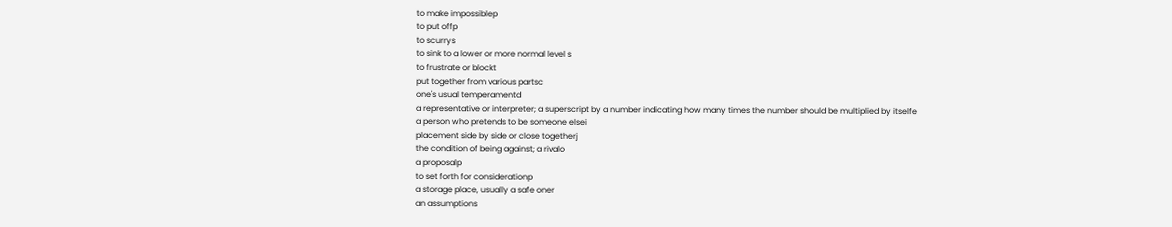to make impossiblep
to put offp
to scurrys
to sink to a lower or more normal level s
to frustrate or blockt
put together from various partsc
one's usual temperamentd
a representative or interpreter; a superscript by a number indicating how many times the number should be multiplied by itselfe
a person who pretends to be someone elsei
placement side by side or close togetherj
the condition of being against; a rivalo
a proposalp
to set forth for considerationp
a storage place, usually a safe oner
an assumptions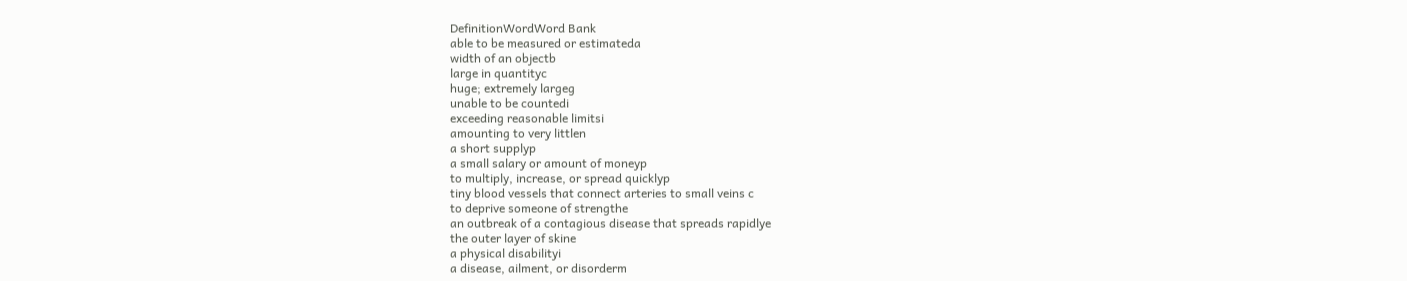DefinitionWordWord Bank
able to be measured or estimateda
width of an objectb
large in quantityc
huge; extremely largeg
unable to be countedi
exceeding reasonable limitsi
amounting to very littlen
a short supplyp
a small salary or amount of moneyp
to multiply, increase, or spread quicklyp
tiny blood vessels that connect arteries to small veins c
to deprive someone of strengthe
an outbreak of a contagious disease that spreads rapidlye
the outer layer of skine
a physical disabilityi
a disease, ailment, or disorderm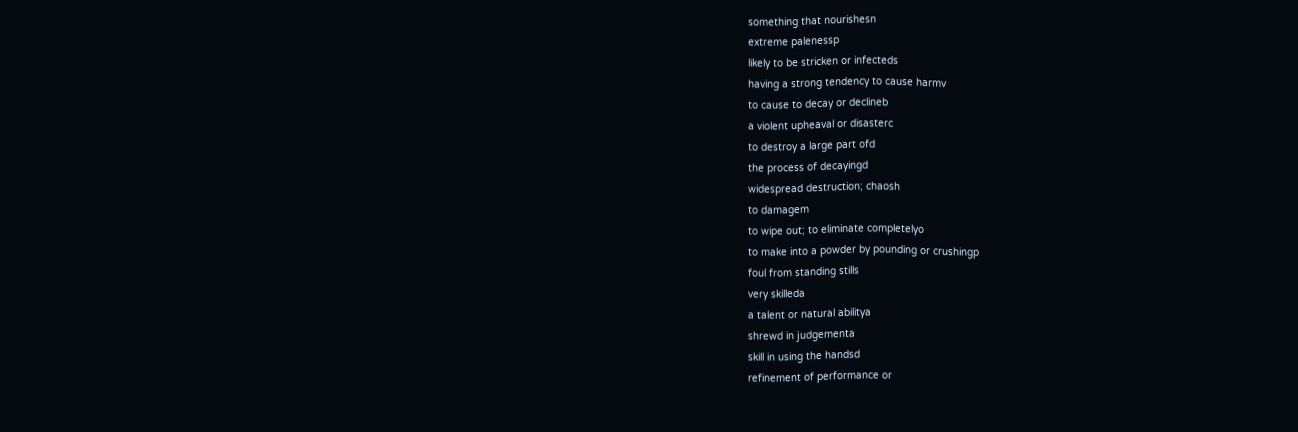something that nourishesn
extreme palenessp
likely to be stricken or infecteds
having a strong tendency to cause harmv
to cause to decay or declineb
a violent upheaval or disasterc
to destroy a large part ofd
the process of decayingd
widespread destruction; chaosh
to damagem
to wipe out; to eliminate completelyo
to make into a powder by pounding or crushingp
foul from standing stills
very skilleda
a talent or natural abilitya
shrewd in judgementa
skill in using the handsd
refinement of performance or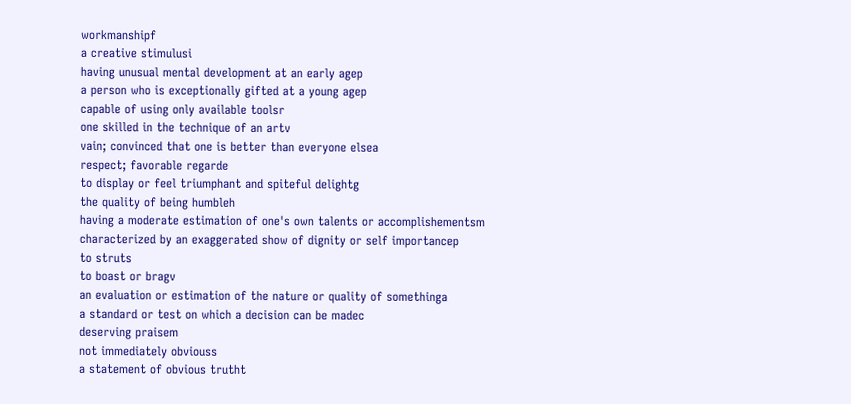workmanshipf
a creative stimulusi
having unusual mental development at an early agep
a person who is exceptionally gifted at a young agep
capable of using only available toolsr
one skilled in the technique of an artv
vain; convinced that one is better than everyone elsea
respect; favorable regarde
to display or feel triumphant and spiteful delightg
the quality of being humbleh
having a moderate estimation of one's own talents or accomplishementsm
characterized by an exaggerated show of dignity or self importancep
to struts
to boast or bragv
an evaluation or estimation of the nature or quality of somethinga
a standard or test on which a decision can be madec
deserving praisem
not immediately obviouss
a statement of obvious trutht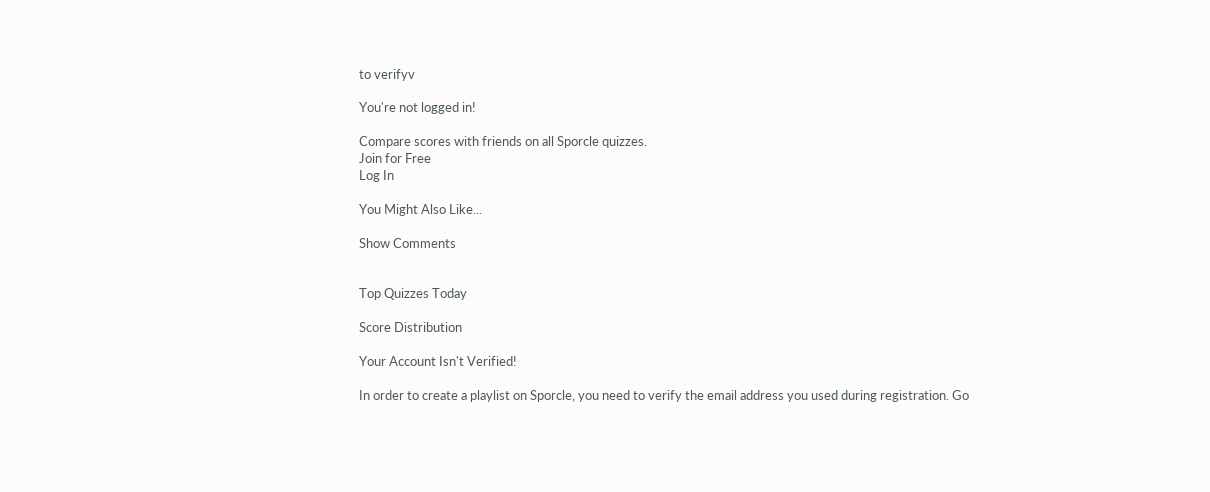to verifyv

You're not logged in!

Compare scores with friends on all Sporcle quizzes.
Join for Free
Log In

You Might Also Like...

Show Comments


Top Quizzes Today

Score Distribution

Your Account Isn't Verified!

In order to create a playlist on Sporcle, you need to verify the email address you used during registration. Go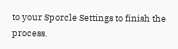to your Sporcle Settings to finish the process.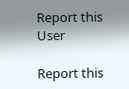Report this User

Report this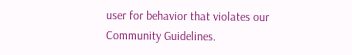user for behavior that violates our Community Guidelines.